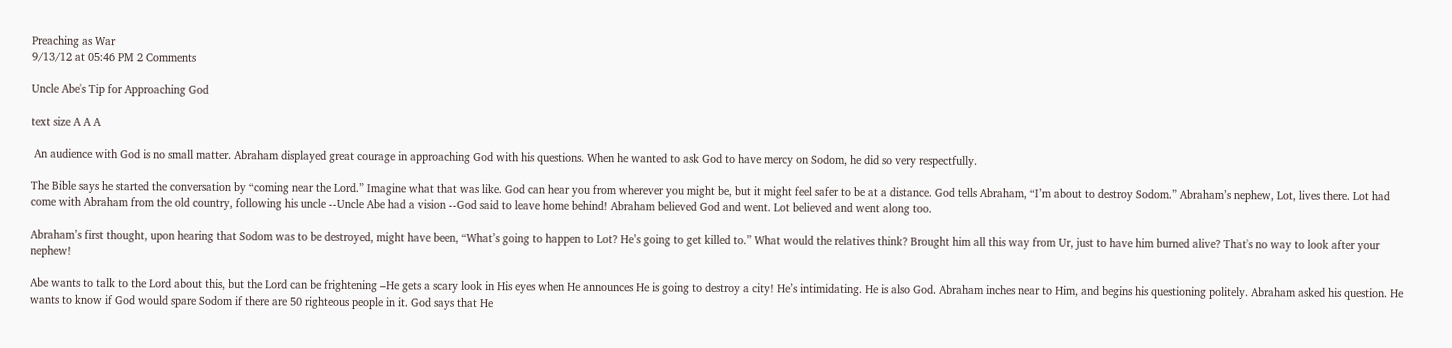Preaching as War
9/13/12 at 05:46 PM 2 Comments

Uncle Abe's Tip for Approaching God

text size A A A

 An audience with God is no small matter. Abraham displayed great courage in approaching God with his questions. When he wanted to ask God to have mercy on Sodom, he did so very respectfully.

The Bible says he started the conversation by “coming near the Lord.” Imagine what that was like. God can hear you from wherever you might be, but it might feel safer to be at a distance. God tells Abraham, “I’m about to destroy Sodom.” Abraham’s nephew, Lot, lives there. Lot had come with Abraham from the old country, following his uncle --Uncle Abe had a vision --God said to leave home behind! Abraham believed God and went. Lot believed and went along too.

Abraham’s first thought, upon hearing that Sodom was to be destroyed, might have been, “What’s going to happen to Lot? He’s going to get killed to.” What would the relatives think? Brought him all this way from Ur, just to have him burned alive? That's no way to look after your nephew!

Abe wants to talk to the Lord about this, but the Lord can be frightening –He gets a scary look in His eyes when He announces He is going to destroy a city! He’s intimidating. He is also God. Abraham inches near to Him, and begins his questioning politely. Abraham asked his question. He wants to know if God would spare Sodom if there are 50 righteous people in it. God says that He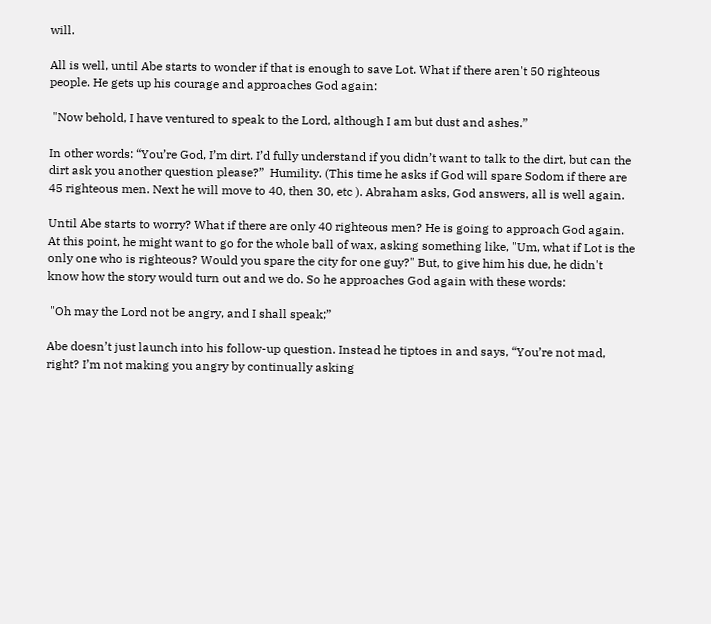will.

All is well, until Abe starts to wonder if that is enough to save Lot. What if there aren't 50 righteous people. He gets up his courage and approaches God again:

 "Now behold, I have ventured to speak to the Lord, although I am but dust and ashes.”

In other words: “You’re God, I’m dirt. I’d fully understand if you didn’t want to talk to the dirt, but can the dirt ask you another question please?”  Humility. (This time he asks if God will spare Sodom if there are 45 righteous men. Next he will move to 40, then 30, etc ). Abraham asks, God answers, all is well again.

Until Abe starts to worry? What if there are only 40 righteous men? He is going to approach God again. At this point, he might want to go for the whole ball of wax, asking something like, "Um, what if Lot is the only one who is righteous? Would you spare the city for one guy?" But, to give him his due, he didn't know how the story would turn out and we do. So he approaches God again with these words:

 "Oh may the Lord not be angry, and I shall speak;”

Abe doesn’t just launch into his follow-up question. Instead he tiptoes in and says, “You’re not mad, right? I’m not making you angry by continually asking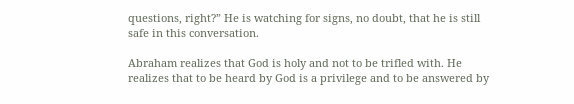questions, right?” He is watching for signs, no doubt, that he is still safe in this conversation.

Abraham realizes that God is holy and not to be trifled with. He realizes that to be heard by God is a privilege and to be answered by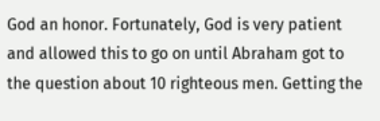God an honor. Fortunately, God is very patient and allowed this to go on until Abraham got to the question about 10 righteous men. Getting the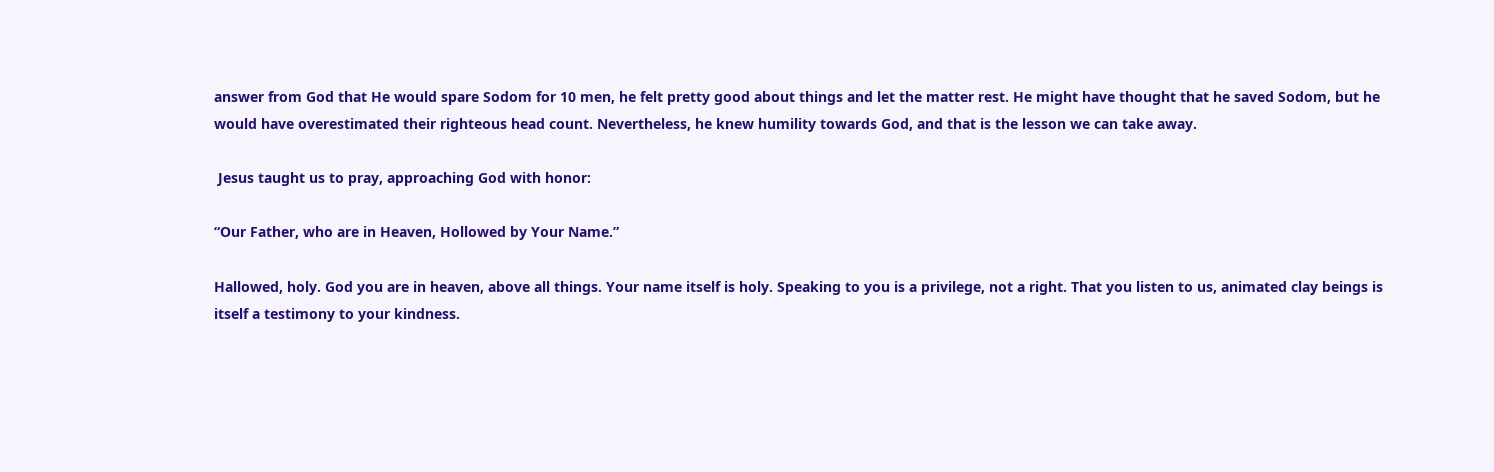answer from God that He would spare Sodom for 10 men, he felt pretty good about things and let the matter rest. He might have thought that he saved Sodom, but he would have overestimated their righteous head count. Nevertheless, he knew humility towards God, and that is the lesson we can take away.

 Jesus taught us to pray, approaching God with honor:

“Our Father, who are in Heaven, Hollowed by Your Name.”

Hallowed, holy. God you are in heaven, above all things. Your name itself is holy. Speaking to you is a privilege, not a right. That you listen to us, animated clay beings is itself a testimony to your kindness.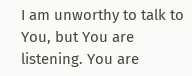I am unworthy to talk to You, but You are listening. You are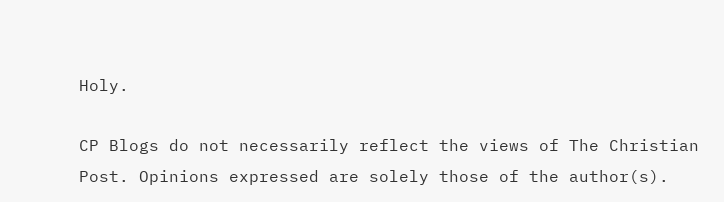Holy.

CP Blogs do not necessarily reflect the views of The Christian Post. Opinions expressed are solely those of the author(s).